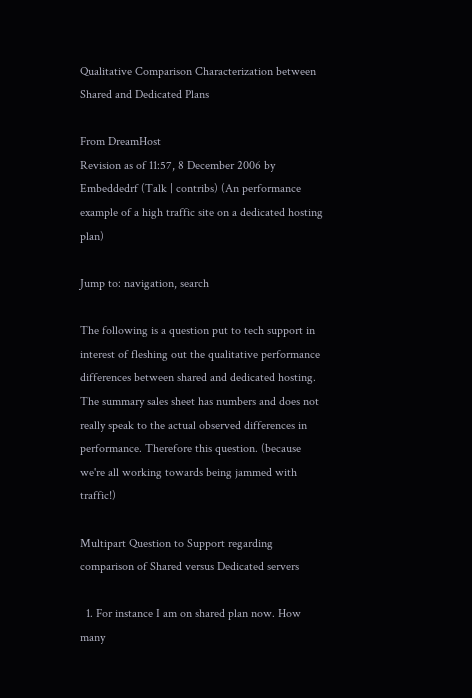Qualitative Comparison Characterization between Shared and Dedicated Plans

From DreamHost
Revision as of 11:57, 8 December 2006 by Embeddedrf (Talk | contribs) (An performance example of a high traffic site on a dedicated hosting plan)

Jump to: navigation, search

The following is a question put to tech support in interest of fleshing out the qualitative performance differences between shared and dedicated hosting. The summary sales sheet has numbers and does not really speak to the actual observed differences in performance. Therefore this question. (because we're all working towards being jammed with traffic!)

Multipart Question to Support regarding comparison of Shared versus Dedicated servers

  1. For instance I am on shared plan now. How many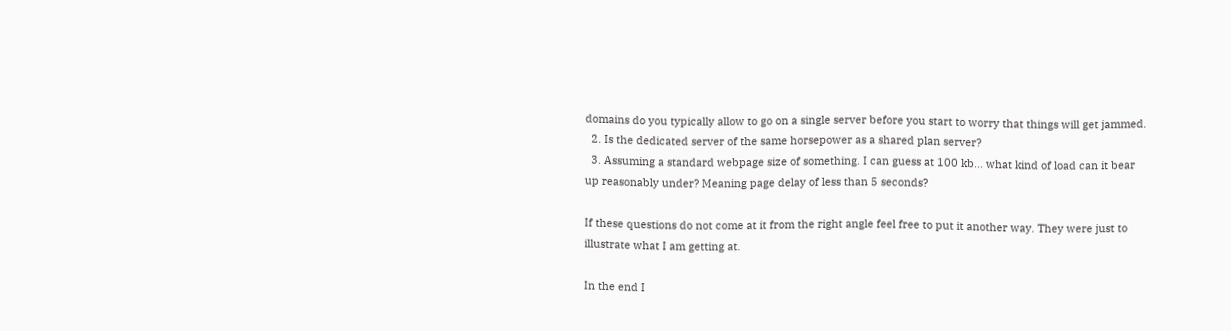domains do you typically allow to go on a single server before you start to worry that things will get jammed.
  2. Is the dedicated server of the same horsepower as a shared plan server?
  3. Assuming a standard webpage size of something. I can guess at 100 kb... what kind of load can it bear up reasonably under? Meaning page delay of less than 5 seconds?

If these questions do not come at it from the right angle feel free to put it another way. They were just to illustrate what I am getting at.

In the end I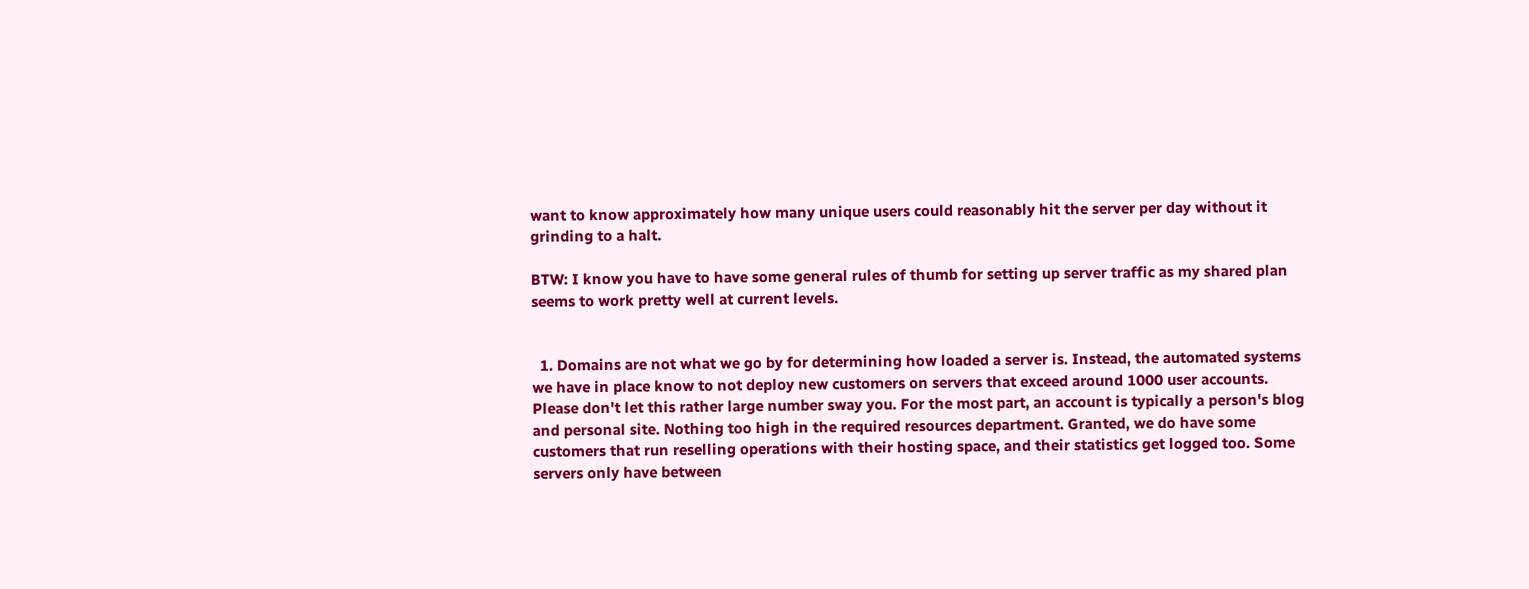want to know approximately how many unique users could reasonably hit the server per day without it grinding to a halt.

BTW: I know you have to have some general rules of thumb for setting up server traffic as my shared plan seems to work pretty well at current levels.


  1. Domains are not what we go by for determining how loaded a server is. Instead, the automated systems we have in place know to not deploy new customers on servers that exceed around 1000 user accounts. Please don't let this rather large number sway you. For the most part, an account is typically a person's blog and personal site. Nothing too high in the required resources department. Granted, we do have some customers that run reselling operations with their hosting space, and their statistics get logged too. Some servers only have between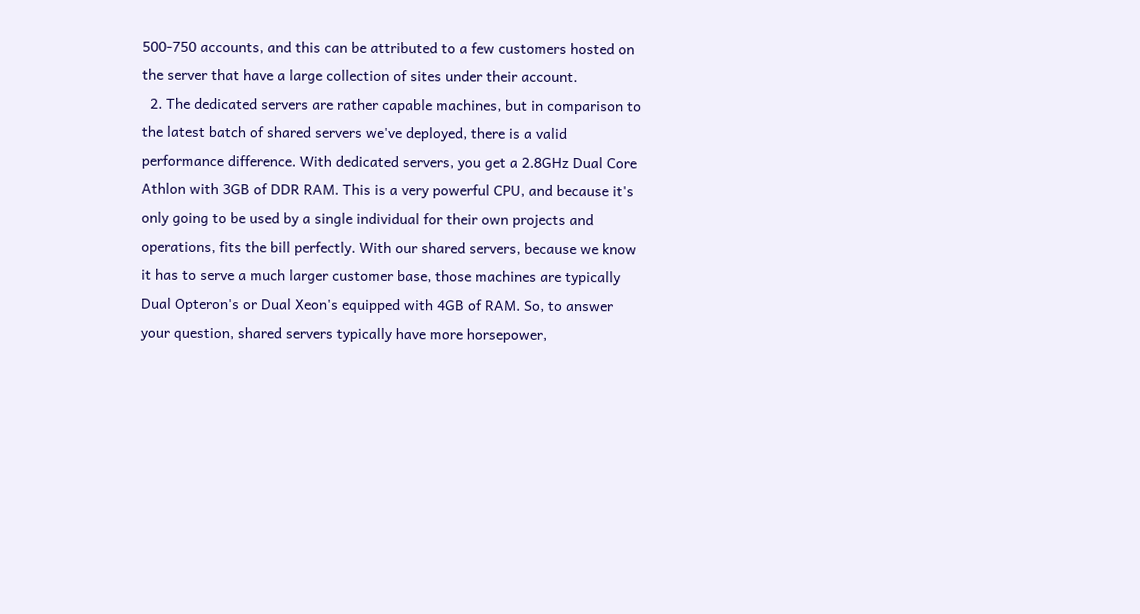500-750 accounts, and this can be attributed to a few customers hosted on the server that have a large collection of sites under their account.
  2. The dedicated servers are rather capable machines, but in comparison to the latest batch of shared servers we've deployed, there is a valid performance difference. With dedicated servers, you get a 2.8GHz Dual Core Athlon with 3GB of DDR RAM. This is a very powerful CPU, and because it's only going to be used by a single individual for their own projects and operations, fits the bill perfectly. With our shared servers, because we know it has to serve a much larger customer base, those machines are typically Dual Opteron's or Dual Xeon's equipped with 4GB of RAM. So, to answer your question, shared servers typically have more horsepower,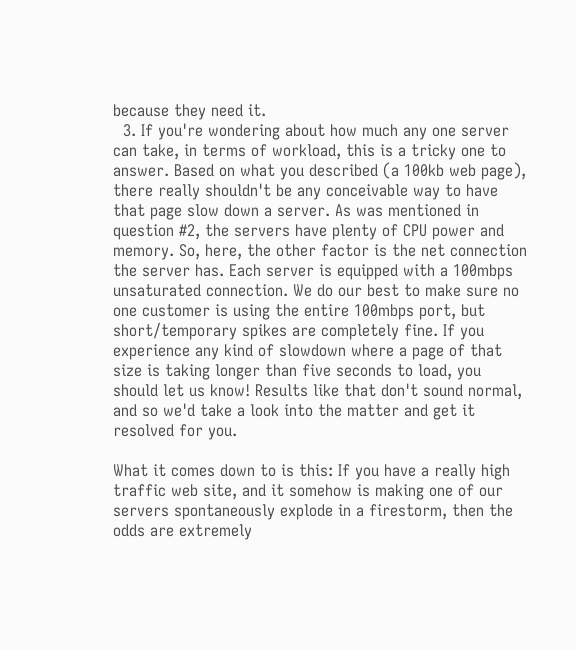because they need it.
  3. If you're wondering about how much any one server can take, in terms of workload, this is a tricky one to answer. Based on what you described (a 100kb web page), there really shouldn't be any conceivable way to have that page slow down a server. As was mentioned in question #2, the servers have plenty of CPU power and memory. So, here, the other factor is the net connection the server has. Each server is equipped with a 100mbps unsaturated connection. We do our best to make sure no one customer is using the entire 100mbps port, but short/temporary spikes are completely fine. If you experience any kind of slowdown where a page of that size is taking longer than five seconds to load, you should let us know! Results like that don't sound normal, and so we'd take a look into the matter and get it resolved for you.

What it comes down to is this: If you have a really high traffic web site, and it somehow is making one of our servers spontaneously explode in a firestorm, then the odds are extremely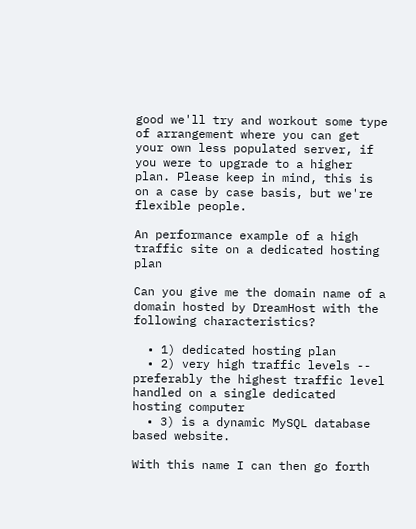good we'll try and workout some type of arrangement where you can get your own less populated server, if you were to upgrade to a higher plan. Please keep in mind, this is on a case by case basis, but we're flexible people.

An performance example of a high traffic site on a dedicated hosting plan

Can you give me the domain name of a domain hosted by DreamHost with the following characteristics?

  • 1) dedicated hosting plan
  • 2) very high traffic levels -- preferably the highest traffic level handled on a single dedicated hosting computer
  • 3) is a dynamic MySQL database based website.

With this name I can then go forth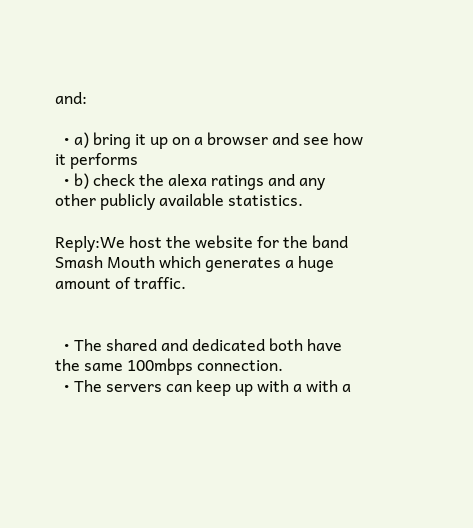and:

  • a) bring it up on a browser and see how it performs
  • b) check the alexa ratings and any other publicly available statistics.

Reply:We host the website for the band Smash Mouth which generates a huge amount of traffic.


  • The shared and dedicated both have the same 100mbps connection.
  • The servers can keep up with a with a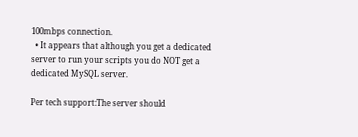100mbps connection.
  • It appears that although you get a dedicated server to run your scripts you do NOT get a dedicated MySQL server.

Per tech support:The server should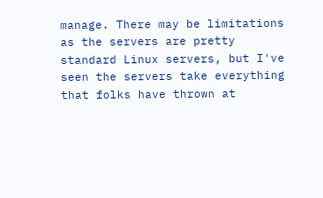manage. There may be limitations as the servers are pretty standard Linux servers, but I've seen the servers take everything that folks have thrown at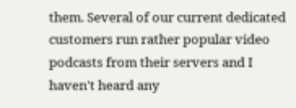them. Several of our current dedicated customers run rather popular video podcasts from their servers and I haven't heard any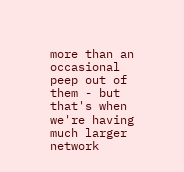more than an occasional peep out of them - but that's when we're having much larger network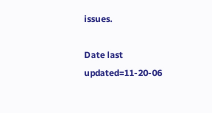issues.

Date last updated=11-20-06